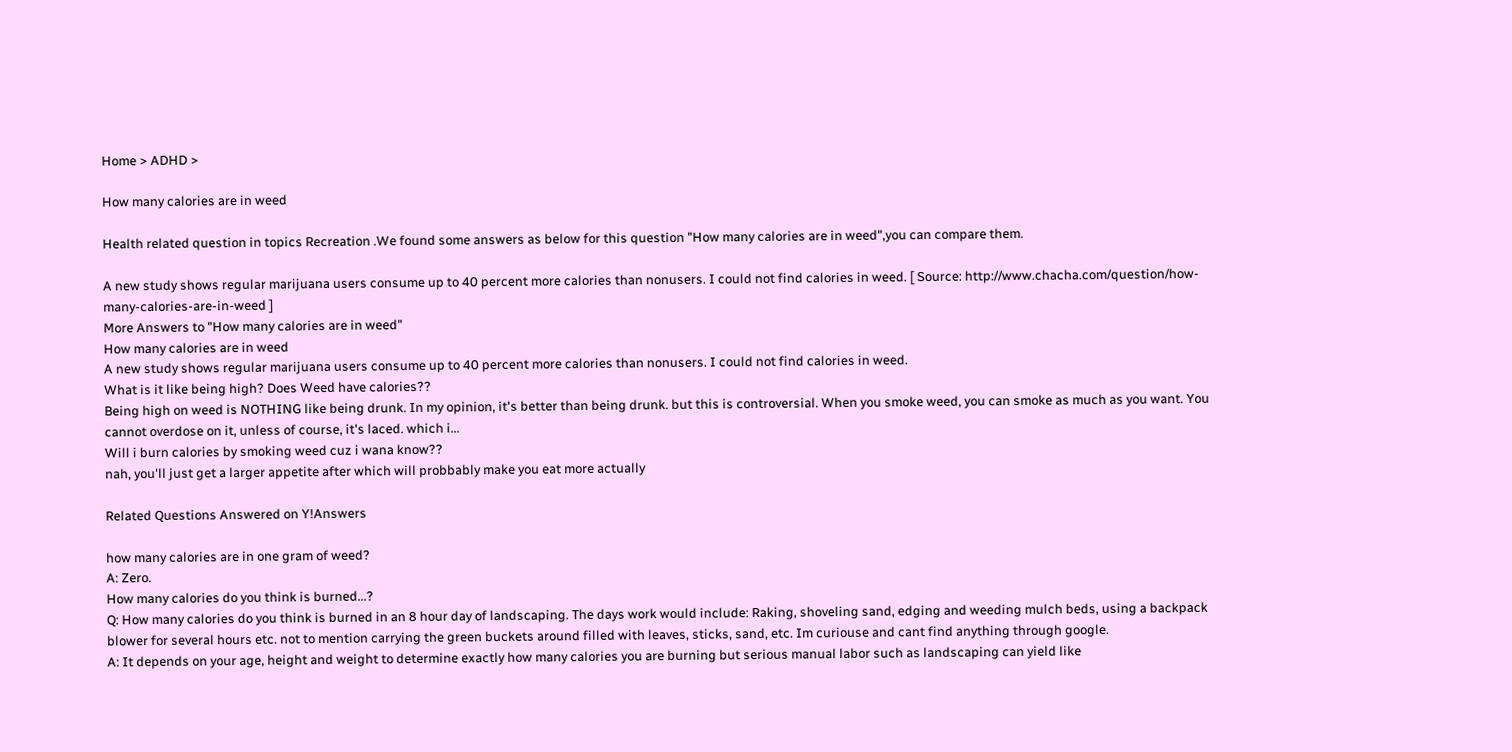Home > ADHD >

How many calories are in weed

Health related question in topics Recreation .We found some answers as below for this question "How many calories are in weed",you can compare them.

A new study shows regular marijuana users consume up to 40 percent more calories than nonusers. I could not find calories in weed. [ Source: http://www.chacha.com/question/how-many-calories-are-in-weed ]
More Answers to "How many calories are in weed"
How many calories are in weed
A new study shows regular marijuana users consume up to 40 percent more calories than nonusers. I could not find calories in weed.
What is it like being high? Does Weed have calories??
Being high on weed is NOTHING like being drunk. In my opinion, it's better than being drunk. but this is controversial. When you smoke weed, you can smoke as much as you want. You cannot overdose on it, unless of course, it's laced. which i...
Will i burn calories by smoking weed cuz i wana know??
nah, you'll just get a larger appetite after which will probbably make you eat more actually

Related Questions Answered on Y!Answers

how many calories are in one gram of weed?
A: Zero.
How many calories do you think is burned...?
Q: How many calories do you think is burned in an 8 hour day of landscaping. The days work would include: Raking, shoveling sand, edging and weeding mulch beds, using a backpack blower for several hours etc. not to mention carrying the green buckets around filled with leaves, sticks, sand, etc. Im curiouse and cant find anything through google.
A: It depends on your age, height and weight to determine exactly how many calories you are burning but serious manual labor such as landscaping can yield like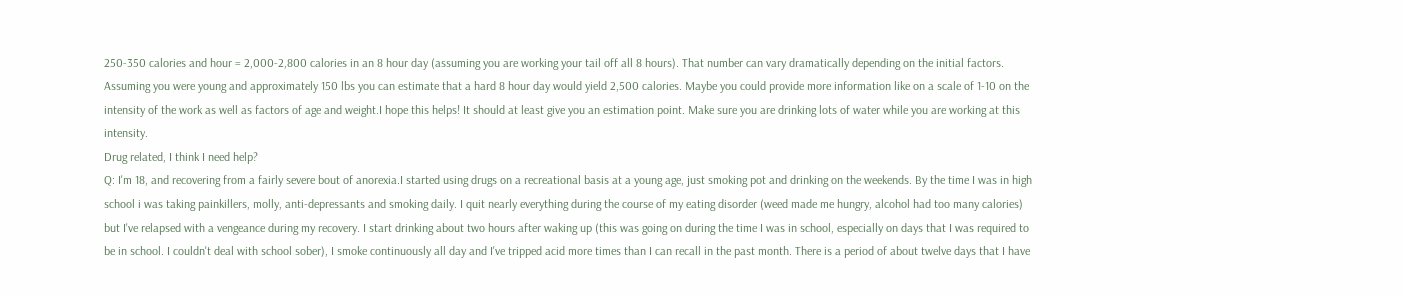250-350 calories and hour = 2,000-2,800 calories in an 8 hour day (assuming you are working your tail off all 8 hours). That number can vary dramatically depending on the initial factors. Assuming you were young and approximately 150 lbs you can estimate that a hard 8 hour day would yield 2,500 calories. Maybe you could provide more information like on a scale of 1-10 on the intensity of the work as well as factors of age and weight.I hope this helps! It should at least give you an estimation point. Make sure you are drinking lots of water while you are working at this intensity.
Drug related, I think I need help?
Q: I'm 18, and recovering from a fairly severe bout of anorexia.I started using drugs on a recreational basis at a young age, just smoking pot and drinking on the weekends. By the time I was in high school i was taking painkillers, molly, anti-depressants and smoking daily. I quit nearly everything during the course of my eating disorder (weed made me hungry, alcohol had too many calories) but I've relapsed with a vengeance during my recovery. I start drinking about two hours after waking up (this was going on during the time I was in school, especially on days that I was required to be in school. I couldn't deal with school sober), I smoke continuously all day and I've tripped acid more times than I can recall in the past month. There is a period of about twelve days that I have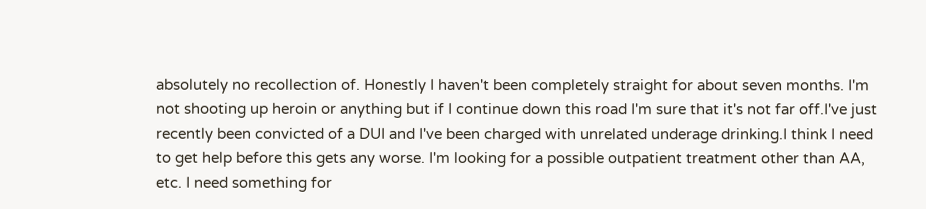absolutely no recollection of. Honestly I haven't been completely straight for about seven months. I'm not shooting up heroin or anything but if I continue down this road I'm sure that it's not far off.I've just recently been convicted of a DUI and I've been charged with unrelated underage drinking.I think I need to get help before this gets any worse. I'm looking for a possible outpatient treatment other than AA, etc. I need something for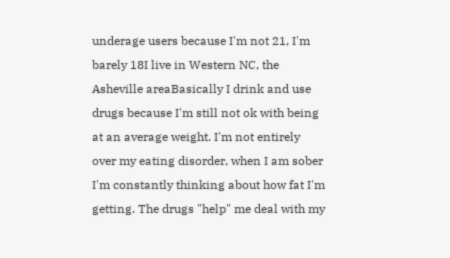underage users because I'm not 21, I'm barely 18I live in Western NC, the Asheville areaBasically I drink and use drugs because I'm still not ok with being at an average weight. I'm not entirely over my eating disorder, when I am sober I'm constantly thinking about how fat I'm getting. The drugs "help" me deal with my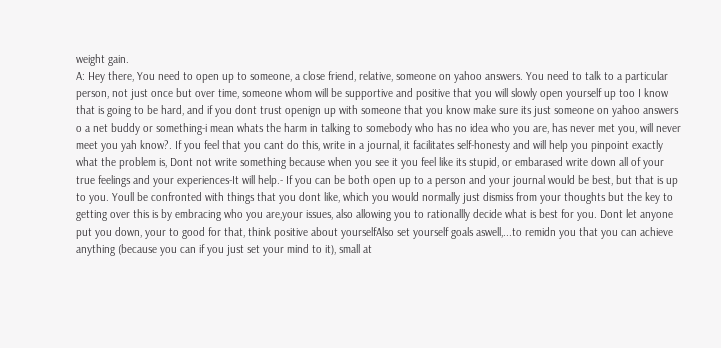weight gain.
A: Hey there, You need to open up to someone, a close friend, relative, someone on yahoo answers. You need to talk to a particular person, not just once but over time, someone whom will be supportive and positive that you will slowly open yourself up too I know that is going to be hard, and if you dont trust openign up with someone that you know make sure its just someone on yahoo answers o a net buddy or something-i mean whats the harm in talking to somebody who has no idea who you are, has never met you, will never meet you yah know?. If you feel that you cant do this, write in a journal, it facilitates self-honesty and will help you pinpoint exactly what the problem is, Dont not write something because when you see it you feel like its stupid, or embarased write down all of your true feelings and your experiences-It will help.- If you can be both open up to a person and your journal would be best, but that is up to you. Youll be confronted with things that you dont like, which you would normally just dismiss from your thoughts but the key to getting over this is by embracing who you are,your issues, also allowing you to rationallly decide what is best for you. Dont let anyone put you down, your to good for that, think positive about yourselfAlso set yourself goals aswell,...to remidn you that you can achieve anything (because you can if you just set your mind to it), small at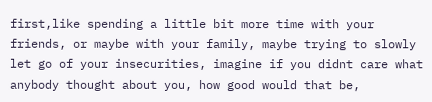first,like spending a little bit more time with your friends, or maybe with your family, maybe trying to slowly let go of your insecurities, imagine if you didnt care what anybody thought about you, how good would that be,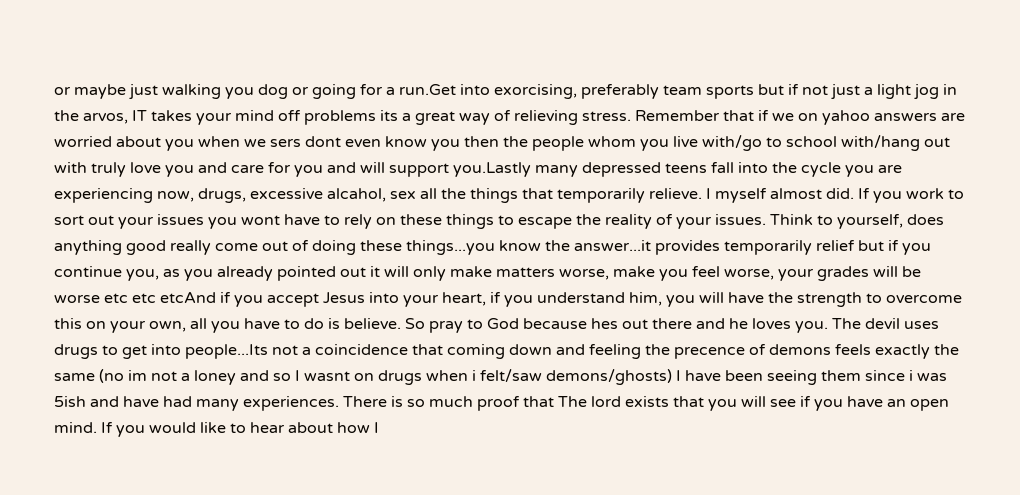or maybe just walking you dog or going for a run.Get into exorcising, preferably team sports but if not just a light jog in the arvos, IT takes your mind off problems its a great way of relieving stress. Remember that if we on yahoo answers are worried about you when we sers dont even know you then the people whom you live with/go to school with/hang out with truly love you and care for you and will support you.Lastly many depressed teens fall into the cycle you are experiencing now, drugs, excessive alcahol, sex all the things that temporarily relieve. I myself almost did. If you work to sort out your issues you wont have to rely on these things to escape the reality of your issues. Think to yourself, does anything good really come out of doing these things...you know the answer...it provides temporarily relief but if you continue you, as you already pointed out it will only make matters worse, make you feel worse, your grades will be worse etc etc etcAnd if you accept Jesus into your heart, if you understand him, you will have the strength to overcome this on your own, all you have to do is believe. So pray to God because hes out there and he loves you. The devil uses drugs to get into people...Its not a coincidence that coming down and feeling the precence of demons feels exactly the same (no im not a loney and so I wasnt on drugs when i felt/saw demons/ghosts) I have been seeing them since i was 5ish and have had many experiences. There is so much proof that The lord exists that you will see if you have an open mind. If you would like to hear about how I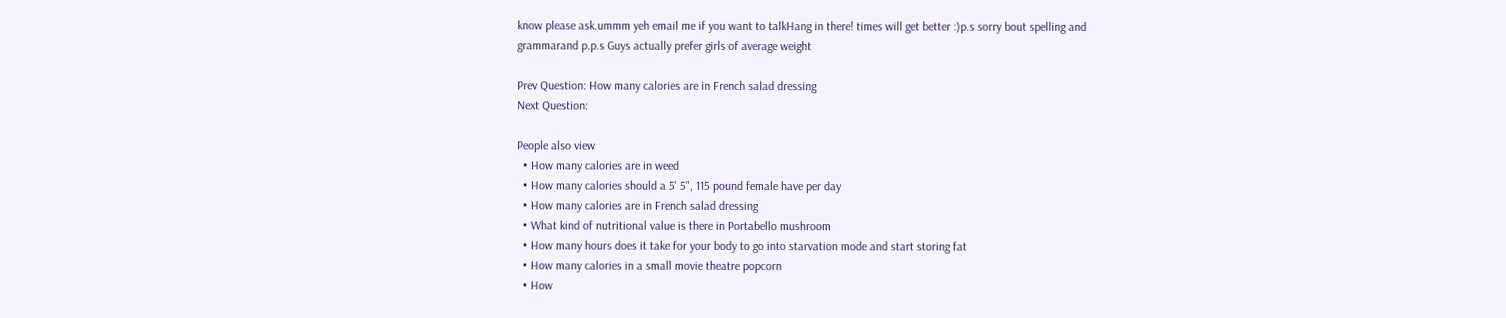know please ask.ummm yeh email me if you want to talkHang in there! times will get better :)p.s sorry bout spelling and grammarand p.p.s Guys actually prefer girls of average weight

Prev Question: How many calories are in French salad dressing
Next Question:

People also view
  • How many calories are in weed
  • How many calories should a 5' 5", 115 pound female have per day
  • How many calories are in French salad dressing
  • What kind of nutritional value is there in Portabello mushroom
  • How many hours does it take for your body to go into starvation mode and start storing fat
  • How many calories in a small movie theatre popcorn
  • How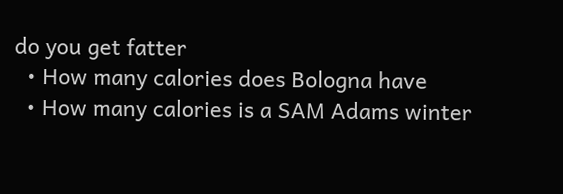do you get fatter
  • How many calories does Bologna have
  • How many calories is a SAM Adams winter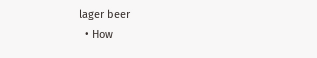lager beer
  • How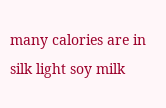many calories are in silk light soy milk